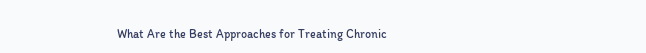What Are the Best Approaches for Treating Chronic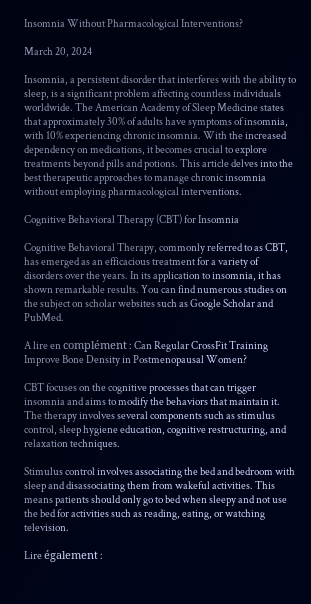Insomnia Without Pharmacological Interventions?

March 20, 2024

Insomnia, a persistent disorder that interferes with the ability to sleep, is a significant problem affecting countless individuals worldwide. The American Academy of Sleep Medicine states that approximately 30% of adults have symptoms of insomnia, with 10% experiencing chronic insomnia. With the increased dependency on medications, it becomes crucial to explore treatments beyond pills and potions. This article delves into the best therapeutic approaches to manage chronic insomnia without employing pharmacological interventions.

Cognitive Behavioral Therapy (CBT) for Insomnia

Cognitive Behavioral Therapy, commonly referred to as CBT, has emerged as an efficacious treatment for a variety of disorders over the years. In its application to insomnia, it has shown remarkable results. You can find numerous studies on the subject on scholar websites such as Google Scholar and PubMed.

A lire en complément : Can Regular CrossFit Training Improve Bone Density in Postmenopausal Women?

CBT focuses on the cognitive processes that can trigger insomnia and aims to modify the behaviors that maintain it. The therapy involves several components such as stimulus control, sleep hygiene education, cognitive restructuring, and relaxation techniques.

Stimulus control involves associating the bed and bedroom with sleep and disassociating them from wakeful activities. This means patients should only go to bed when sleepy and not use the bed for activities such as reading, eating, or watching television.

Lire également :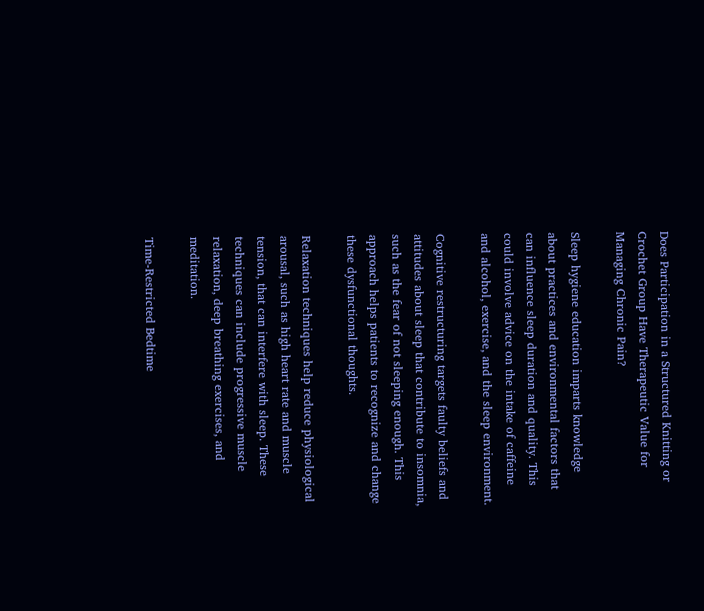Does Participation in a Structured Knitting or Crochet Group Have Therapeutic Value for Managing Chronic Pain?

Sleep hygiene education imparts knowledge about practices and environmental factors that can influence sleep duration and quality. This could involve advice on the intake of caffeine and alcohol, exercise, and the sleep environment.

Cognitive restructuring targets faulty beliefs and attitudes about sleep that contribute to insomnia, such as the fear of not sleeping enough. This approach helps patients to recognize and change these dysfunctional thoughts.

Relaxation techniques help reduce physiological arousal, such as high heart rate and muscle tension, that can interfere with sleep. These techniques can include progressive muscle relaxation, deep breathing exercises, and meditation.

Time-Restricted Bedtime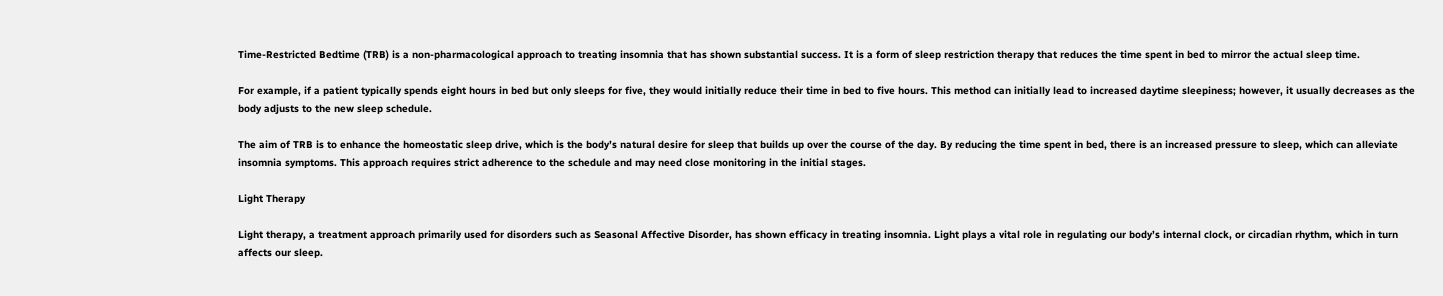Time-Restricted Bedtime (TRB) is a non-pharmacological approach to treating insomnia that has shown substantial success. It is a form of sleep restriction therapy that reduces the time spent in bed to mirror the actual sleep time.

For example, if a patient typically spends eight hours in bed but only sleeps for five, they would initially reduce their time in bed to five hours. This method can initially lead to increased daytime sleepiness; however, it usually decreases as the body adjusts to the new sleep schedule.

The aim of TRB is to enhance the homeostatic sleep drive, which is the body’s natural desire for sleep that builds up over the course of the day. By reducing the time spent in bed, there is an increased pressure to sleep, which can alleviate insomnia symptoms. This approach requires strict adherence to the schedule and may need close monitoring in the initial stages.

Light Therapy

Light therapy, a treatment approach primarily used for disorders such as Seasonal Affective Disorder, has shown efficacy in treating insomnia. Light plays a vital role in regulating our body’s internal clock, or circadian rhythm, which in turn affects our sleep.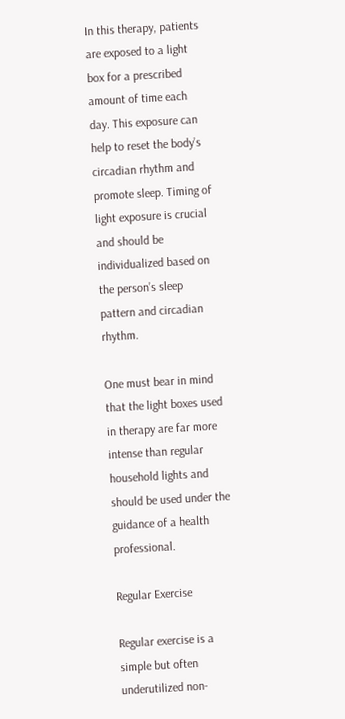In this therapy, patients are exposed to a light box for a prescribed amount of time each day. This exposure can help to reset the body’s circadian rhythm and promote sleep. Timing of light exposure is crucial and should be individualized based on the person’s sleep pattern and circadian rhythm.

One must bear in mind that the light boxes used in therapy are far more intense than regular household lights and should be used under the guidance of a health professional.

Regular Exercise

Regular exercise is a simple but often underutilized non-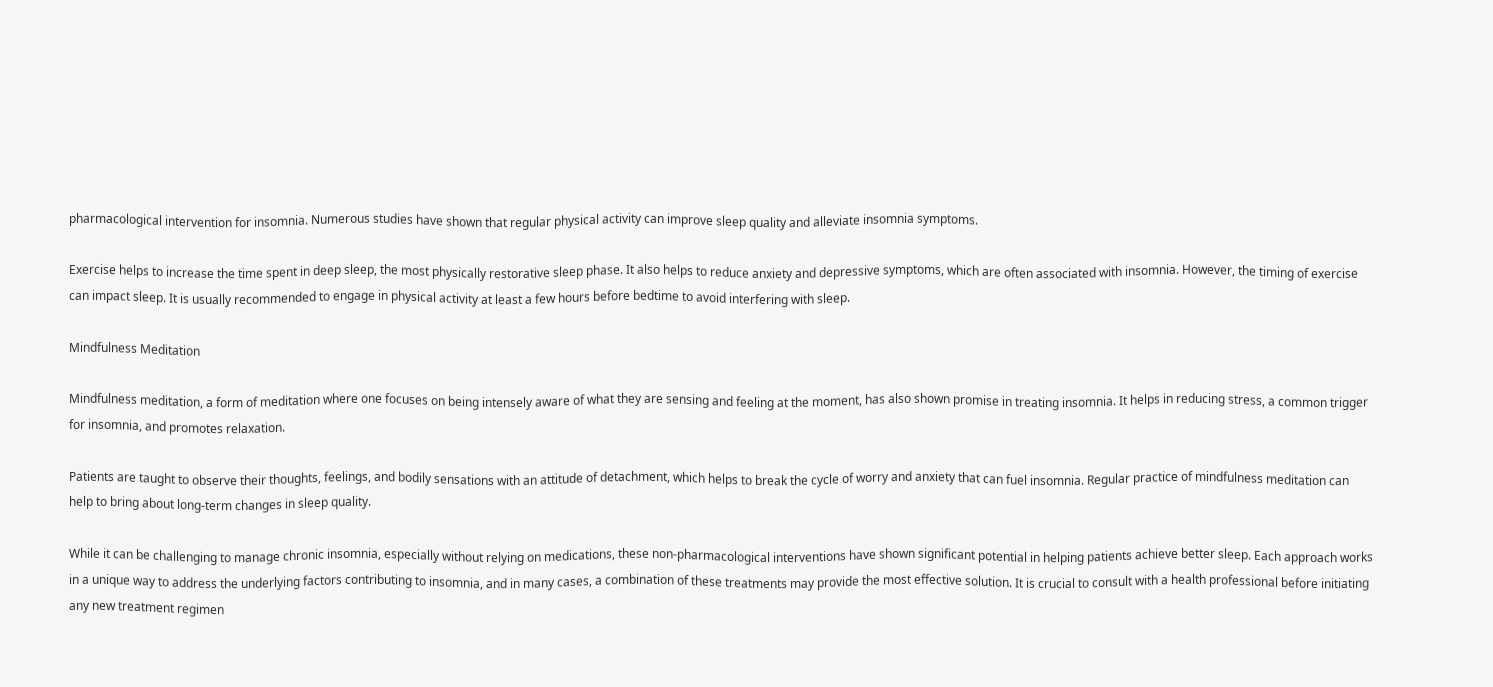pharmacological intervention for insomnia. Numerous studies have shown that regular physical activity can improve sleep quality and alleviate insomnia symptoms.

Exercise helps to increase the time spent in deep sleep, the most physically restorative sleep phase. It also helps to reduce anxiety and depressive symptoms, which are often associated with insomnia. However, the timing of exercise can impact sleep. It is usually recommended to engage in physical activity at least a few hours before bedtime to avoid interfering with sleep.

Mindfulness Meditation

Mindfulness meditation, a form of meditation where one focuses on being intensely aware of what they are sensing and feeling at the moment, has also shown promise in treating insomnia. It helps in reducing stress, a common trigger for insomnia, and promotes relaxation.

Patients are taught to observe their thoughts, feelings, and bodily sensations with an attitude of detachment, which helps to break the cycle of worry and anxiety that can fuel insomnia. Regular practice of mindfulness meditation can help to bring about long-term changes in sleep quality.

While it can be challenging to manage chronic insomnia, especially without relying on medications, these non-pharmacological interventions have shown significant potential in helping patients achieve better sleep. Each approach works in a unique way to address the underlying factors contributing to insomnia, and in many cases, a combination of these treatments may provide the most effective solution. It is crucial to consult with a health professional before initiating any new treatment regimen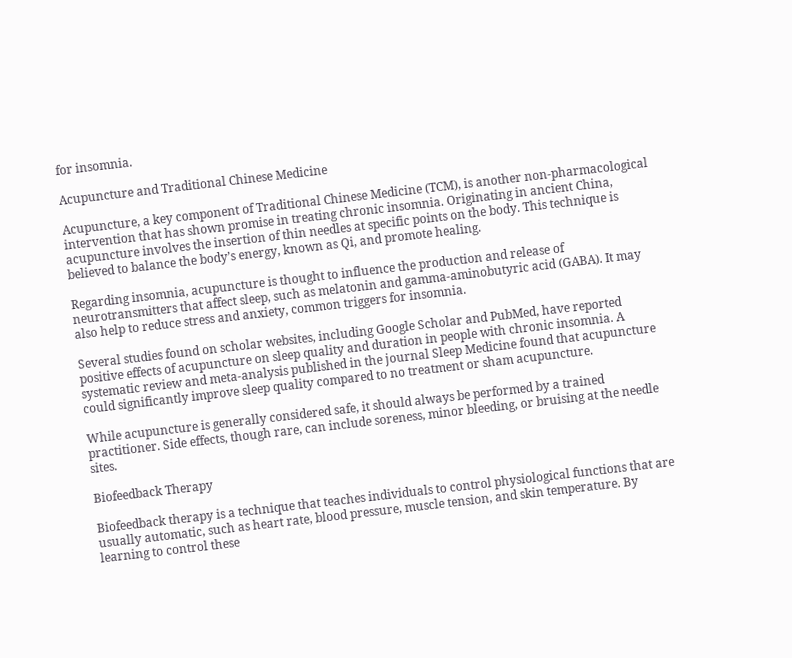for insomnia.

Acupuncture and Traditional Chinese Medicine

Acupuncture, a key component of Traditional Chinese Medicine (TCM), is another non-pharmacological intervention that has shown promise in treating chronic insomnia. Originating in ancient China, acupuncture involves the insertion of thin needles at specific points on the body. This technique is believed to balance the body’s energy, known as Qi, and promote healing.

Regarding insomnia, acupuncture is thought to influence the production and release of neurotransmitters that affect sleep, such as melatonin and gamma-aminobutyric acid (GABA). It may also help to reduce stress and anxiety, common triggers for insomnia.

Several studies found on scholar websites, including Google Scholar and PubMed, have reported positive effects of acupuncture on sleep quality and duration in people with chronic insomnia. A systematic review and meta-analysis published in the journal Sleep Medicine found that acupuncture could significantly improve sleep quality compared to no treatment or sham acupuncture.

While acupuncture is generally considered safe, it should always be performed by a trained practitioner. Side effects, though rare, can include soreness, minor bleeding, or bruising at the needle sites.

Biofeedback Therapy

Biofeedback therapy is a technique that teaches individuals to control physiological functions that are usually automatic, such as heart rate, blood pressure, muscle tension, and skin temperature. By learning to control these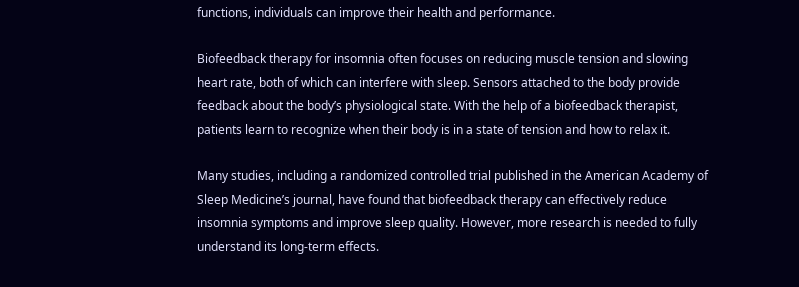functions, individuals can improve their health and performance.

Biofeedback therapy for insomnia often focuses on reducing muscle tension and slowing heart rate, both of which can interfere with sleep. Sensors attached to the body provide feedback about the body’s physiological state. With the help of a biofeedback therapist, patients learn to recognize when their body is in a state of tension and how to relax it.

Many studies, including a randomized controlled trial published in the American Academy of Sleep Medicine’s journal, have found that biofeedback therapy can effectively reduce insomnia symptoms and improve sleep quality. However, more research is needed to fully understand its long-term effects.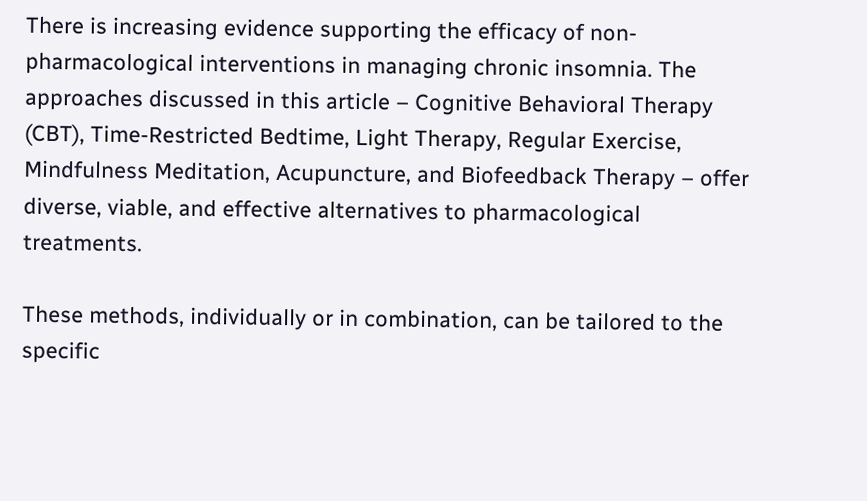There is increasing evidence supporting the efficacy of non-pharmacological interventions in managing chronic insomnia. The approaches discussed in this article – Cognitive Behavioral Therapy (CBT), Time-Restricted Bedtime, Light Therapy, Regular Exercise, Mindfulness Meditation, Acupuncture, and Biofeedback Therapy – offer diverse, viable, and effective alternatives to pharmacological treatments.

These methods, individually or in combination, can be tailored to the specific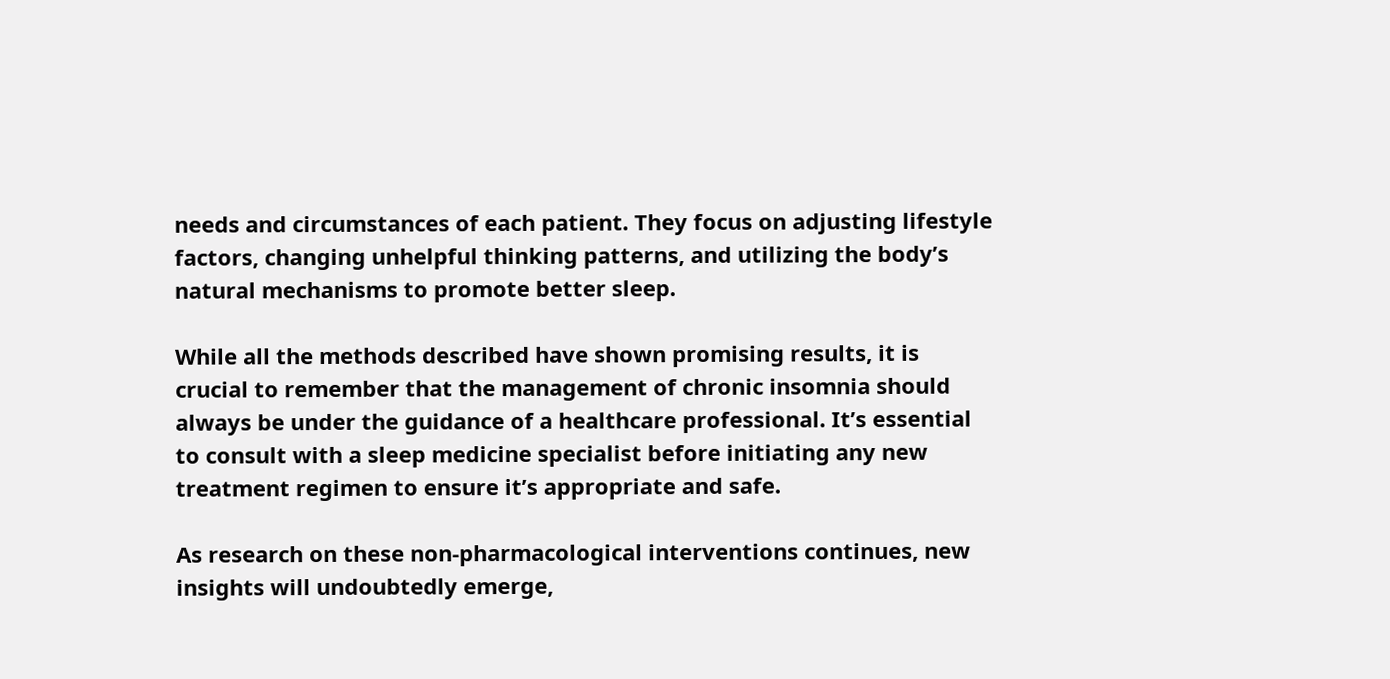needs and circumstances of each patient. They focus on adjusting lifestyle factors, changing unhelpful thinking patterns, and utilizing the body’s natural mechanisms to promote better sleep.

While all the methods described have shown promising results, it is crucial to remember that the management of chronic insomnia should always be under the guidance of a healthcare professional. It’s essential to consult with a sleep medicine specialist before initiating any new treatment regimen to ensure it’s appropriate and safe.

As research on these non-pharmacological interventions continues, new insights will undoubtedly emerge,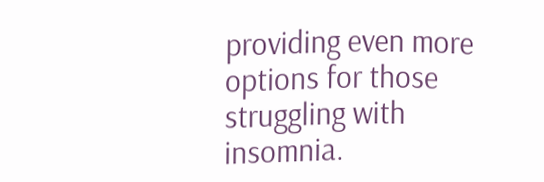providing even more options for those struggling with insomnia.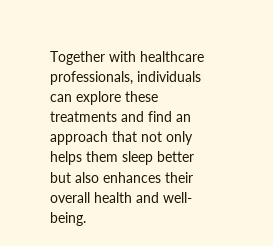Together with healthcare professionals, individuals can explore these treatments and find an approach that not only helps them sleep better but also enhances their overall health and well-being.